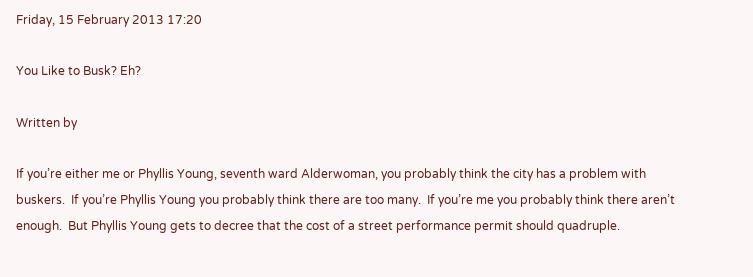Friday, 15 February 2013 17:20

You Like to Busk? Eh?

Written by

If you’re either me or Phyllis Young, seventh ward Alderwoman, you probably think the city has a problem with buskers.  If you’re Phyllis Young you probably think there are too many.  If you’re me you probably think there aren’t enough.  But Phyllis Young gets to decree that the cost of a street performance permit should quadruple.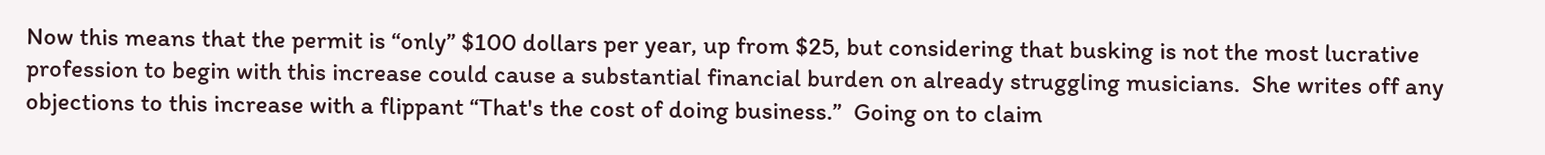Now this means that the permit is “only” $100 dollars per year, up from $25, but considering that busking is not the most lucrative profession to begin with this increase could cause a substantial financial burden on already struggling musicians.  She writes off any objections to this increase with a flippant “That's the cost of doing business.”  Going on to claim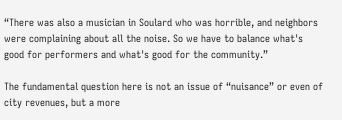“There was also a musician in Soulard who was horrible, and neighbors were complaining about all the noise. So we have to balance what's good for performers and what's good for the community.”

The fundamental question here is not an issue of “nuisance” or even of city revenues, but a more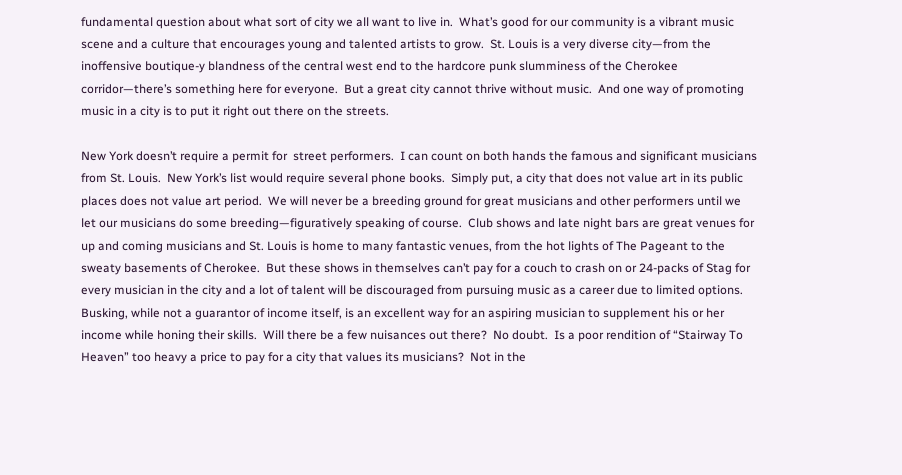fundamental question about what sort of city we all want to live in.  What’s good for our community is a vibrant music scene and a culture that encourages young and talented artists to grow.  St. Louis is a very diverse city—from the inoffensive boutique-y blandness of the central west end to the hardcore punk slumminess of the Cherokee corridor—there’s something here for everyone.  But a great city cannot thrive without music.  And one way of promoting music in a city is to put it right out there on the streets.

New York doesn’t require a permit for  street performers.  I can count on both hands the famous and significant musicians from St. Louis.  New York’s list would require several phone books.  Simply put, a city that does not value art in its public places does not value art period.  We will never be a breeding ground for great musicians and other performers until we let our musicians do some breeding—figuratively speaking of course.  Club shows and late night bars are great venues for up and coming musicians and St. Louis is home to many fantastic venues, from the hot lights of The Pageant to the sweaty basements of Cherokee.  But these shows in themselves can’t pay for a couch to crash on or 24-packs of Stag for every musician in the city and a lot of talent will be discouraged from pursuing music as a career due to limited options.  Busking, while not a guarantor of income itself, is an excellent way for an aspiring musician to supplement his or her income while honing their skills.  Will there be a few nuisances out there?  No doubt.  Is a poor rendition of “Stairway To Heaven” too heavy a price to pay for a city that values its musicians?  Not in the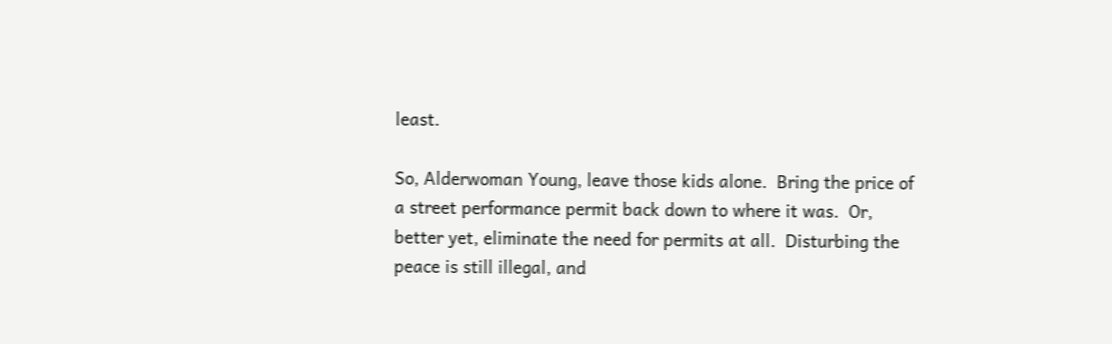least.

So, Alderwoman Young, leave those kids alone.  Bring the price of a street performance permit back down to where it was.  Or, better yet, eliminate the need for permits at all.  Disturbing the peace is still illegal, and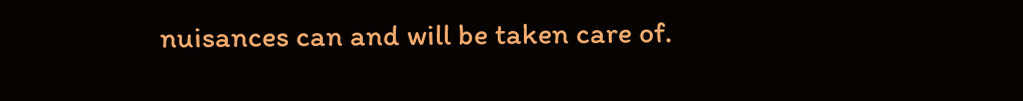nuisances can and will be taken care of.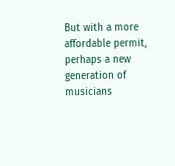But with a more affordable permit, perhaps a new generation of musicians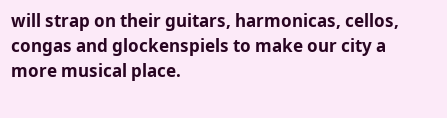will strap on their guitars, harmonicas, cellos, congas and glockenspiels to make our city a more musical place.